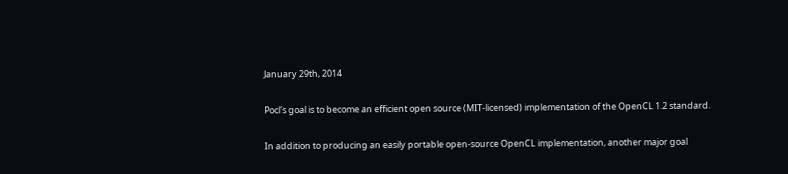January 29th, 2014

Pocl's goal is to become an efficient open source (MIT-licensed) implementation of the OpenCL 1.2 standard.

In addition to producing an easily portable open-source OpenCL implementation, another major goal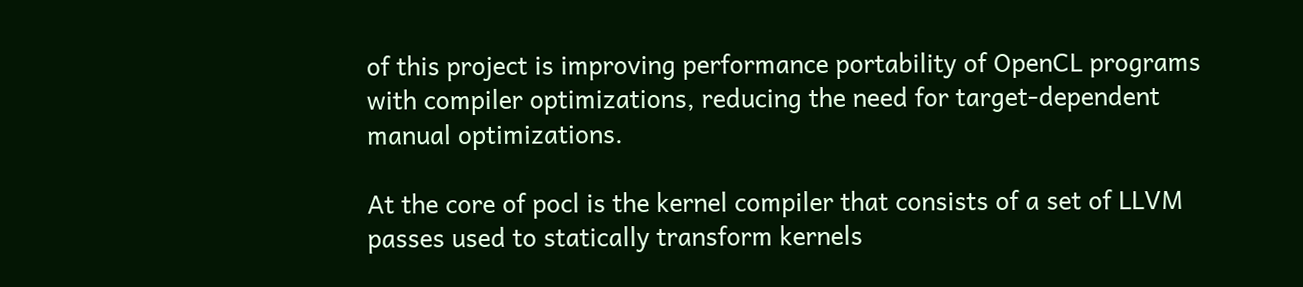of this project is improving performance portability of OpenCL programs with compiler optimizations, reducing the need for target-dependent manual optimizations.

At the core of pocl is the kernel compiler that consists of a set of LLVM passes used to statically transform kernels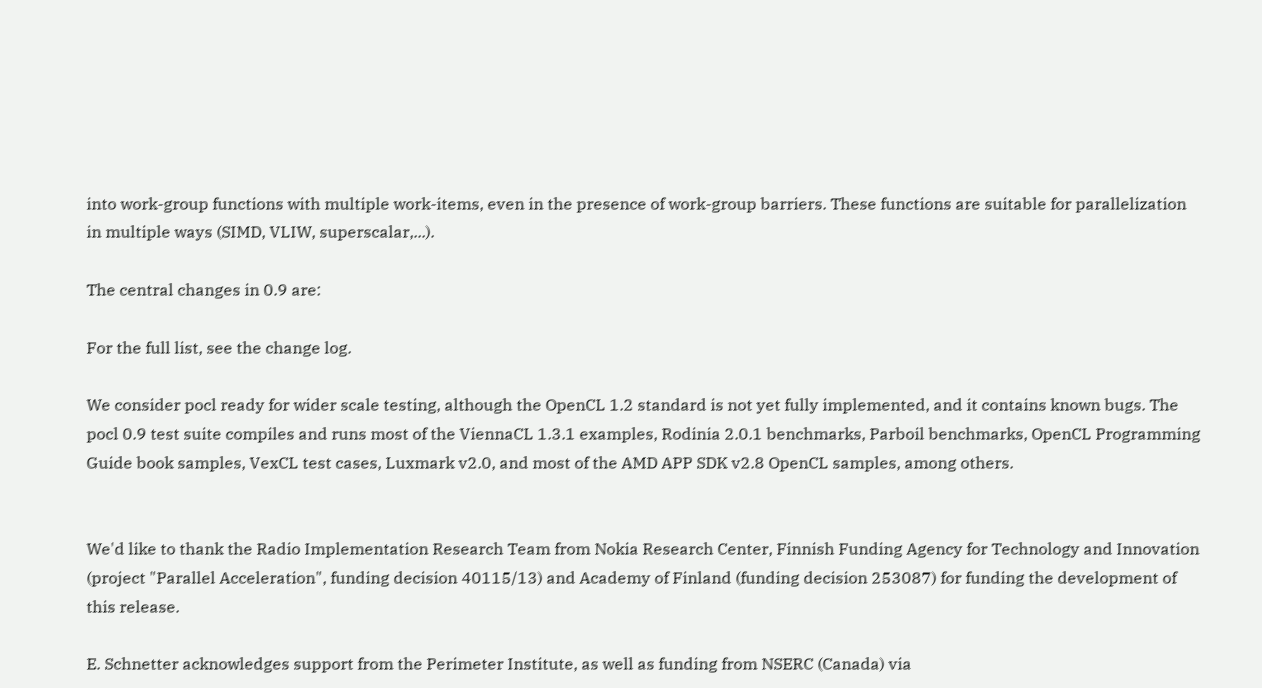into work-group functions with multiple work-items, even in the presence of work-group barriers. These functions are suitable for parallelization in multiple ways (SIMD, VLIW, superscalar,...).

The central changes in 0.9 are:

For the full list, see the change log.

We consider pocl ready for wider scale testing, although the OpenCL 1.2 standard is not yet fully implemented, and it contains known bugs. The pocl 0.9 test suite compiles and runs most of the ViennaCL 1.3.1 examples, Rodinia 2.0.1 benchmarks, Parboil benchmarks, OpenCL Programming Guide book samples, VexCL test cases, Luxmark v2.0, and most of the AMD APP SDK v2.8 OpenCL samples, among others.


We'd like to thank the Radio Implementation Research Team from Nokia Research Center, Finnish Funding Agency for Technology and Innovation (project "Parallel Acceleration", funding decision 40115/13) and Academy of Finland (funding decision 253087) for funding the development of this release.

E. Schnetter acknowledges support from the Perimeter Institute, as well as funding from NSERC (Canada) via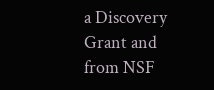a Discovery Grant and from NSF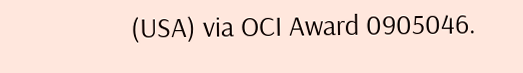(USA) via OCI Award 0905046.